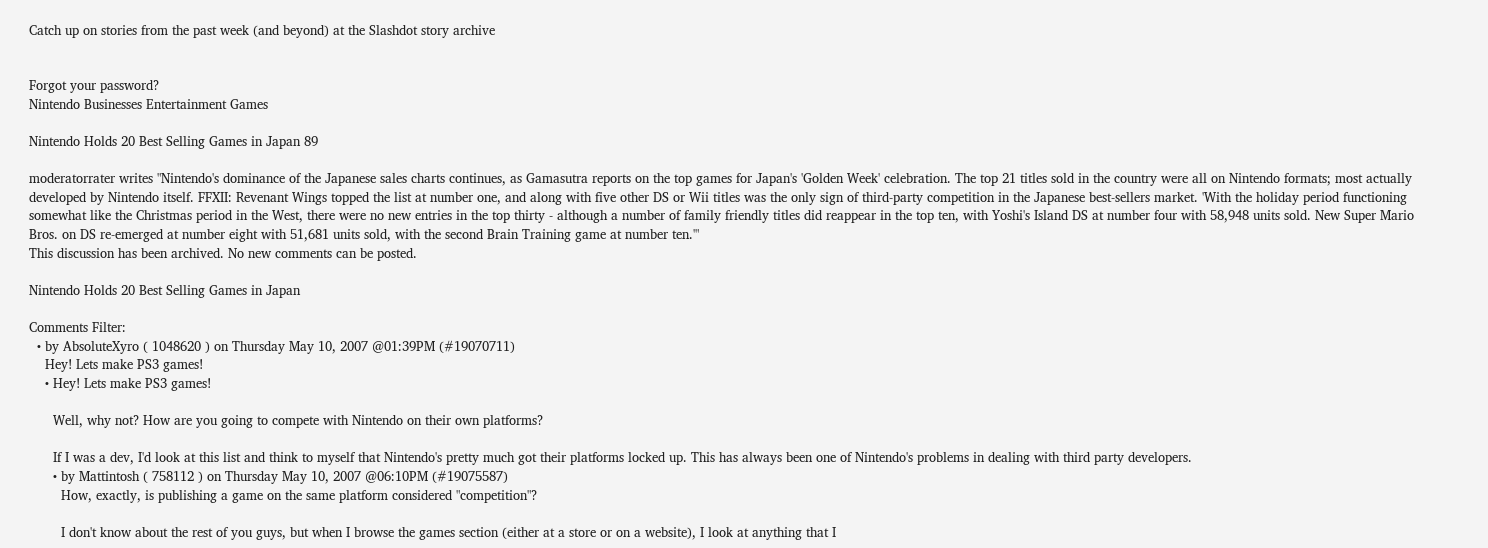Catch up on stories from the past week (and beyond) at the Slashdot story archive


Forgot your password?
Nintendo Businesses Entertainment Games

Nintendo Holds 20 Best Selling Games in Japan 89

moderatorrater writes "Nintendo's dominance of the Japanese sales charts continues, as Gamasutra reports on the top games for Japan's 'Golden Week' celebration. The top 21 titles sold in the country were all on Nintendo formats; most actually developed by Nintendo itself. FFXII: Revenant Wings topped the list at number one, and along with five other DS or Wii titles was the only sign of third-party competition in the Japanese best-sellers market. 'With the holiday period functioning somewhat like the Christmas period in the West, there were no new entries in the top thirty - although a number of family friendly titles did reappear in the top ten, with Yoshi's Island DS at number four with 58,948 units sold. New Super Mario Bros. on DS re-emerged at number eight with 51,681 units sold, with the second Brain Training game at number ten.'"
This discussion has been archived. No new comments can be posted.

Nintendo Holds 20 Best Selling Games in Japan

Comments Filter:
  • by AbsoluteXyro ( 1048620 ) on Thursday May 10, 2007 @01:39PM (#19070711)
    Hey! Lets make PS3 games!
    • Hey! Lets make PS3 games!

      Well, why not? How are you going to compete with Nintendo on their own platforms?

      If I was a dev, I'd look at this list and think to myself that Nintendo's pretty much got their platforms locked up. This has always been one of Nintendo's problems in dealing with third party developers.
      • by Mattintosh ( 758112 ) on Thursday May 10, 2007 @06:10PM (#19075587)
        How, exactly, is publishing a game on the same platform considered "competition"?

        I don't know about the rest of you guys, but when I browse the games section (either at a store or on a website), I look at anything that I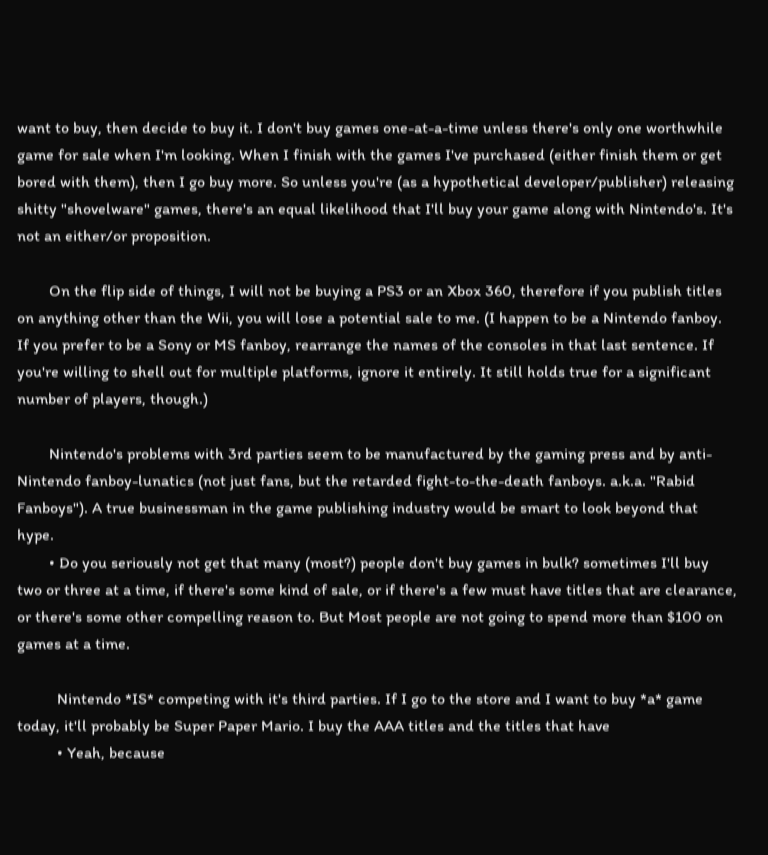want to buy, then decide to buy it. I don't buy games one-at-a-time unless there's only one worthwhile game for sale when I'm looking. When I finish with the games I've purchased (either finish them or get bored with them), then I go buy more. So unless you're (as a hypothetical developer/publisher) releasing shitty "shovelware" games, there's an equal likelihood that I'll buy your game along with Nintendo's. It's not an either/or proposition.

        On the flip side of things, I will not be buying a PS3 or an Xbox 360, therefore if you publish titles on anything other than the Wii, you will lose a potential sale to me. (I happen to be a Nintendo fanboy. If you prefer to be a Sony or MS fanboy, rearrange the names of the consoles in that last sentence. If you're willing to shell out for multiple platforms, ignore it entirely. It still holds true for a significant number of players, though.)

        Nintendo's problems with 3rd parties seem to be manufactured by the gaming press and by anti-Nintendo fanboy-lunatics (not just fans, but the retarded fight-to-the-death fanboys. a.k.a. "Rabid Fanboys"). A true businessman in the game publishing industry would be smart to look beyond that hype.
        • Do you seriously not get that many (most?) people don't buy games in bulk? sometimes I'll buy two or three at a time, if there's some kind of sale, or if there's a few must have titles that are clearance, or there's some other compelling reason to. But Most people are not going to spend more than $100 on games at a time.

          Nintendo *IS* competing with it's third parties. If I go to the store and I want to buy *a* game today, it'll probably be Super Paper Mario. I buy the AAA titles and the titles that have
          • Yeah, because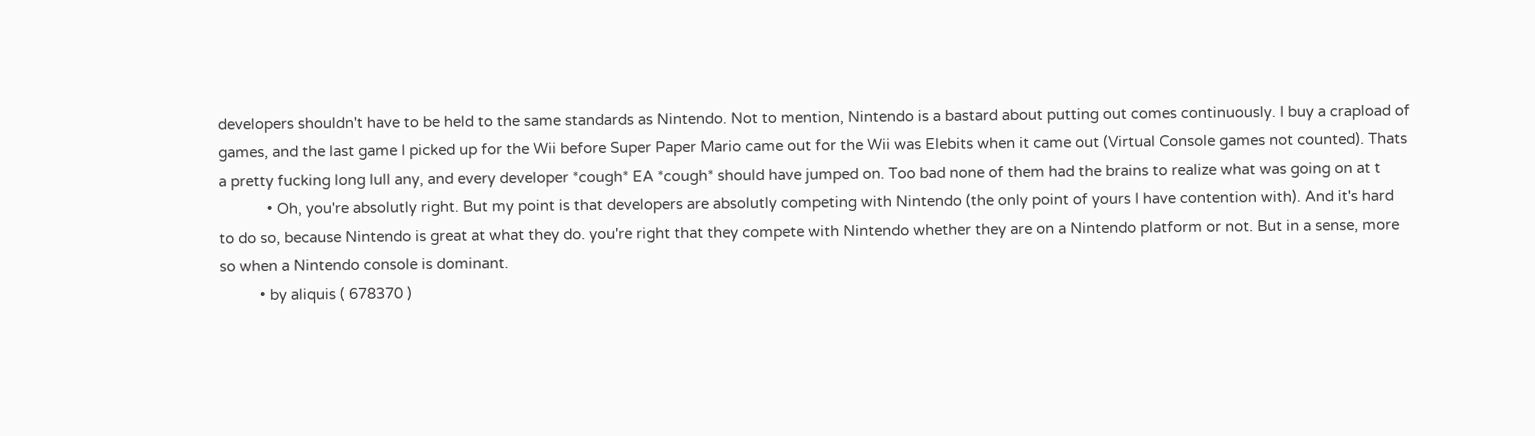developers shouldn't have to be held to the same standards as Nintendo. Not to mention, Nintendo is a bastard about putting out comes continuously. I buy a crapload of games, and the last game I picked up for the Wii before Super Paper Mario came out for the Wii was Elebits when it came out (Virtual Console games not counted). Thats a pretty fucking long lull any, and every developer *cough* EA *cough* should have jumped on. Too bad none of them had the brains to realize what was going on at t
            • Oh, you're absolutly right. But my point is that developers are absolutly competing with Nintendo (the only point of yours I have contention with). And it's hard to do so, because Nintendo is great at what they do. you're right that they compete with Nintendo whether they are on a Nintendo platform or not. But in a sense, more so when a Nintendo console is dominant.
          • by aliquis ( 678370 )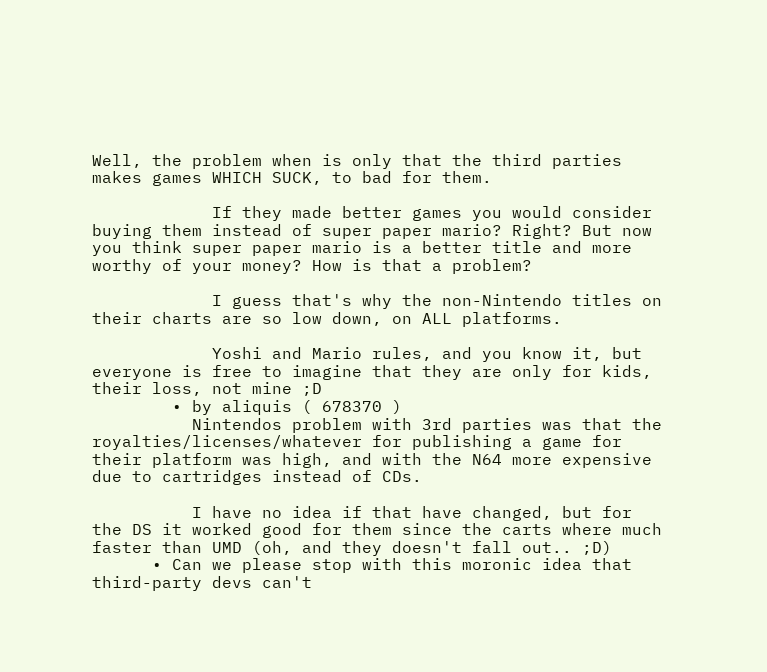Well, the problem when is only that the third parties makes games WHICH SUCK, to bad for them.

            If they made better games you would consider buying them instead of super paper mario? Right? But now you think super paper mario is a better title and more worthy of your money? How is that a problem?

            I guess that's why the non-Nintendo titles on their charts are so low down, on ALL platforms.

            Yoshi and Mario rules, and you know it, but everyone is free to imagine that they are only for kids, their loss, not mine ;D
        • by aliquis ( 678370 )
          Nintendos problem with 3rd parties was that the royalties/licenses/whatever for publishing a game for their platform was high, and with the N64 more expensive due to cartridges instead of CDs.

          I have no idea if that have changed, but for the DS it worked good for them since the carts where much faster than UMD (oh, and they doesn't fall out.. ;D)
      • Can we please stop with this moronic idea that third-party devs can't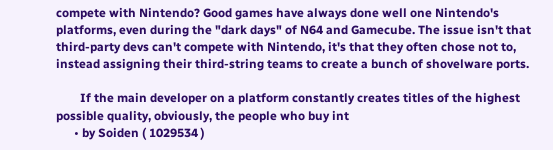compete with Nintendo? Good games have always done well one Nintendo's platforms, even during the "dark days" of N64 and Gamecube. The issue isn't that third-party devs can't compete with Nintendo, it's that they often chose not to, instead assigning their third-string teams to create a bunch of shovelware ports.

        If the main developer on a platform constantly creates titles of the highest possible quality, obviously, the people who buy int
      • by Soiden ( 1029534 )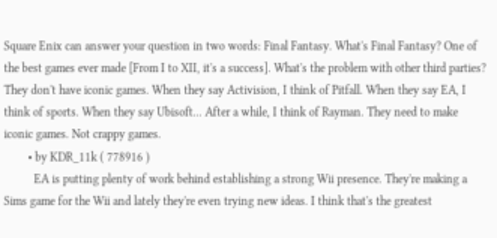Square Enix can answer your question in two words: Final Fantasy. What's Final Fantasy? One of the best games ever made [From I to XII, it's a success]. What's the problem with other third parties? They don't have iconic games. When they say Activision, I think of Pitfall. When they say EA, I think of sports. When they say Ubisoft... After a while, I think of Rayman. They need to make iconic games. Not crappy games.
        • by KDR_11k ( 778916 )
          EA is putting plenty of work behind establishing a strong Wii presence. They're making a Sims game for the Wii and lately they're even trying new ideas. I think that's the greatest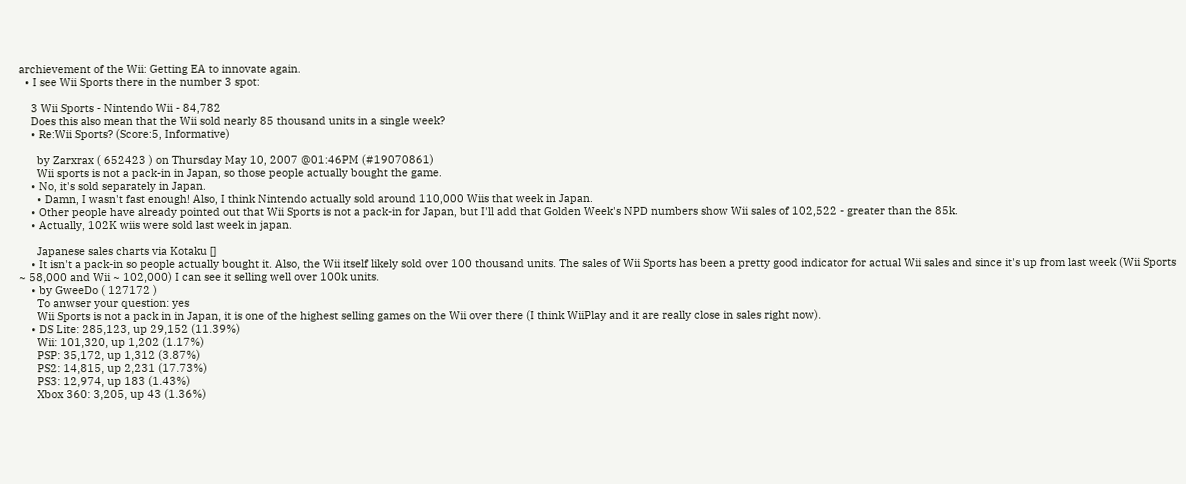archievement of the Wii: Getting EA to innovate again.
  • I see Wii Sports there in the number 3 spot:

    3 Wii Sports - Nintendo Wii - 84,782
    Does this also mean that the Wii sold nearly 85 thousand units in a single week?
    • Re:Wii Sports? (Score:5, Informative)

      by Zarxrax ( 652423 ) on Thursday May 10, 2007 @01:46PM (#19070861)
      Wii sports is not a pack-in in Japan, so those people actually bought the game.
    • No, it's sold separately in Japan.
      • Damn, I wasn't fast enough! Also, I think Nintendo actually sold around 110,000 Wiis that week in Japan.
    • Other people have already pointed out that Wii Sports is not a pack-in for Japan, but I'll add that Golden Week's NPD numbers show Wii sales of 102,522 - greater than the 85k.
    • Actually, 102K wiis were sold last week in japan.

      Japanese sales charts via Kotaku []
    • It isn't a pack-in so people actually bought it. Also, the Wii itself likely sold over 100 thousand units. The sales of Wii Sports has been a pretty good indicator for actual Wii sales and since it's up from last week (Wii Sports ~ 58,000 and Wii ~ 102,000) I can see it selling well over 100k units.
    • by GweeDo ( 127172 )
      To anwser your question: yes
      Wii Sports is not a pack in in Japan, it is one of the highest selling games on the Wii over there (I think WiiPlay and it are really close in sales right now).
    • DS Lite: 285,123, up 29,152 (11.39%)
      Wii: 101,320, up 1,202 (1.17%)
      PSP: 35,172, up 1,312 (3.87%)
      PS2: 14,815, up 2,231 (17.73%)
      PS3: 12,974, up 183 (1.43%)
      Xbox 360: 3,205, up 43 (1.36%)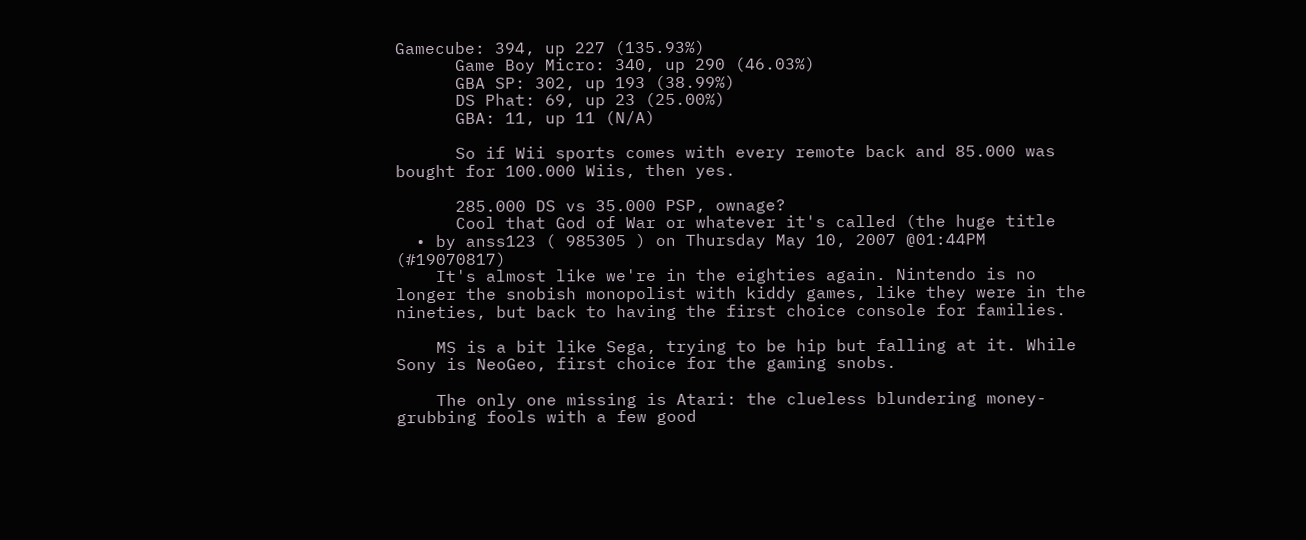Gamecube: 394, up 227 (135.93%)
      Game Boy Micro: 340, up 290 (46.03%)
      GBA SP: 302, up 193 (38.99%)
      DS Phat: 69, up 23 (25.00%)
      GBA: 11, up 11 (N/A)

      So if Wii sports comes with every remote back and 85.000 was bought for 100.000 Wiis, then yes.

      285.000 DS vs 35.000 PSP, ownage?
      Cool that God of War or whatever it's called (the huge title
  • by anss123 ( 985305 ) on Thursday May 10, 2007 @01:44PM (#19070817)
    It's almost like we're in the eighties again. Nintendo is no longer the snobish monopolist with kiddy games, like they were in the nineties, but back to having the first choice console for families.

    MS is a bit like Sega, trying to be hip but falling at it. While Sony is NeoGeo, first choice for the gaming snobs.

    The only one missing is Atari: the clueless blundering money-grubbing fools with a few good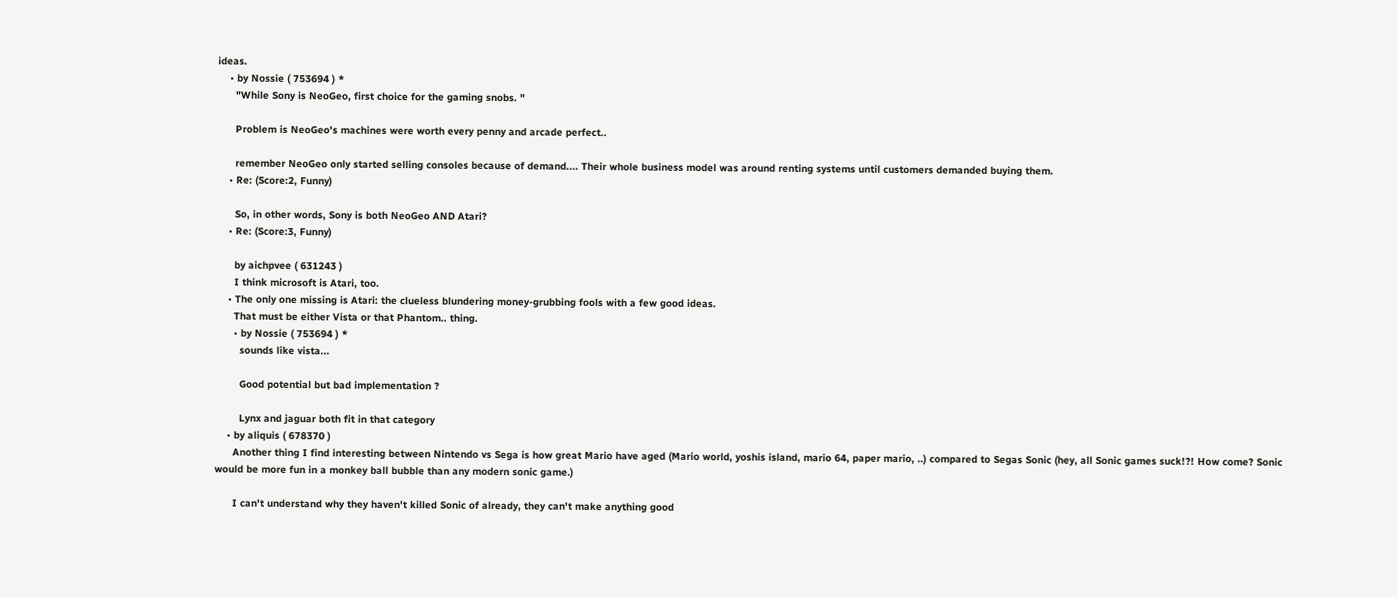ideas.
    • by Nossie ( 753694 ) *
      "While Sony is NeoGeo, first choice for the gaming snobs. "

      Problem is NeoGeo's machines were worth every penny and arcade perfect..

      remember NeoGeo only started selling consoles because of demand.... Their whole business model was around renting systems until customers demanded buying them.
    • Re: (Score:2, Funny)

      So, in other words, Sony is both NeoGeo AND Atari?
    • Re: (Score:3, Funny)

      by aichpvee ( 631243 )
      I think microsoft is Atari, too.
    • The only one missing is Atari: the clueless blundering money-grubbing fools with a few good ideas.
      That must be either Vista or that Phantom.. thing.
      • by Nossie ( 753694 ) *
        sounds like vista...

        Good potential but bad implementation ?

        Lynx and jaguar both fit in that category
    • by aliquis ( 678370 )
      Another thing I find interesting between Nintendo vs Sega is how great Mario have aged (Mario world, yoshis island, mario 64, paper mario, ..) compared to Segas Sonic (hey, all Sonic games suck!?! How come? Sonic would be more fun in a monkey ball bubble than any modern sonic game.)

      I can't understand why they haven't killed Sonic of already, they can't make anything good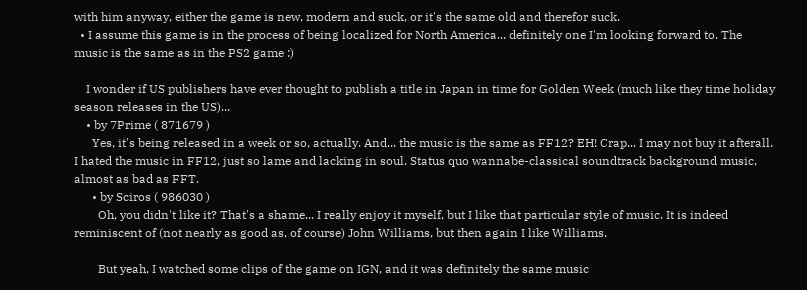with him anyway, either the game is new, modern and suck, or it's the same old and therefor suck.
  • I assume this game is in the process of being localized for North America... definitely one I'm looking forward to. The music is the same as in the PS2 game :)

    I wonder if US publishers have ever thought to publish a title in Japan in time for Golden Week (much like they time holiday season releases in the US)...
    • by 7Prime ( 871679 )
      Yes, it's being released in a week or so, actually. And... the music is the same as FF12? EH! Crap... I may not buy it afterall. I hated the music in FF12, just so lame and lacking in soul. Status quo wannabe-classical soundtrack background music, almost as bad as FFT.
      • by Sciros ( 986030 )
        Oh, you didn't like it? That's a shame... I really enjoy it myself, but I like that particular style of music. It is indeed reminiscent of (not nearly as good as, of course) John Williams, but then again I like Williams.

        But yeah, I watched some clips of the game on IGN, and it was definitely the same music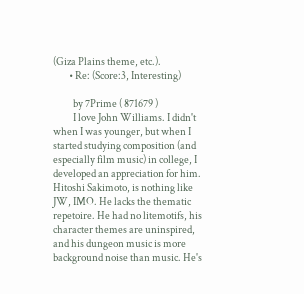(Giza Plains theme, etc.).
        • Re: (Score:3, Interesting)

          by 7Prime ( 871679 )
          I love John Williams. I didn't when I was younger, but when I started studying composition (and especially film music) in college, I developed an appreciation for him. Hitoshi Sakimoto, is nothing like JW, IMO. He lacks the thematic repetoire. He had no litemotifs, his character themes are uninspired, and his dungeon music is more background noise than music. He's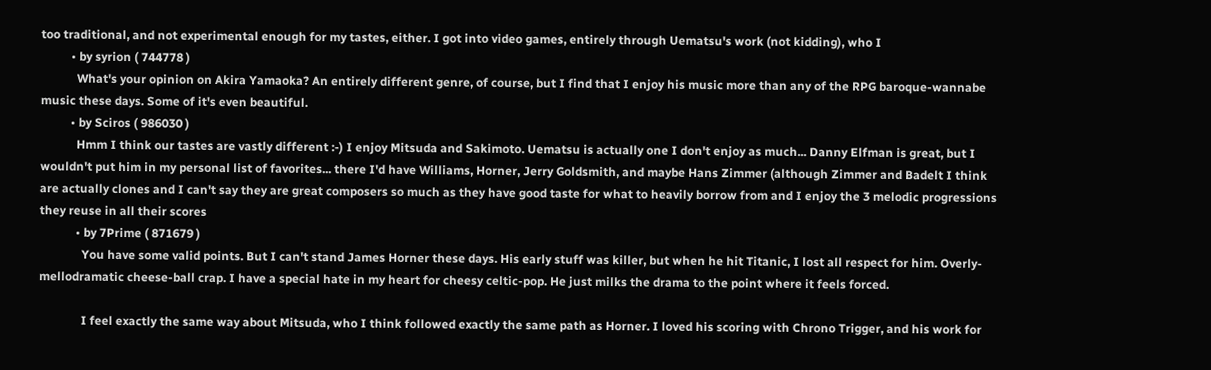too traditional, and not experimental enough for my tastes, either. I got into video games, entirely through Uematsu's work (not kidding), who I
          • by syrion ( 744778 )
            What's your opinion on Akira Yamaoka? An entirely different genre, of course, but I find that I enjoy his music more than any of the RPG baroque-wannabe music these days. Some of it's even beautiful.
          • by Sciros ( 986030 )
            Hmm I think our tastes are vastly different :-) I enjoy Mitsuda and Sakimoto. Uematsu is actually one I don't enjoy as much... Danny Elfman is great, but I wouldn't put him in my personal list of favorites... there I'd have Williams, Horner, Jerry Goldsmith, and maybe Hans Zimmer (although Zimmer and Badelt I think are actually clones and I can't say they are great composers so much as they have good taste for what to heavily borrow from and I enjoy the 3 melodic progressions they reuse in all their scores
            • by 7Prime ( 871679 )
              You have some valid points. But I can't stand James Horner these days. His early stuff was killer, but when he hit Titanic, I lost all respect for him. Overly-mellodramatic cheese-ball crap. I have a special hate in my heart for cheesy celtic-pop. He just milks the drama to the point where it feels forced.

              I feel exactly the same way about Mitsuda, who I think followed exactly the same path as Horner. I loved his scoring with Chrono Trigger, and his work for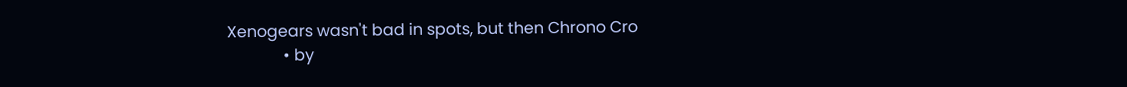Xenogears wasn't bad in spots, but then Chrono Cro
              • by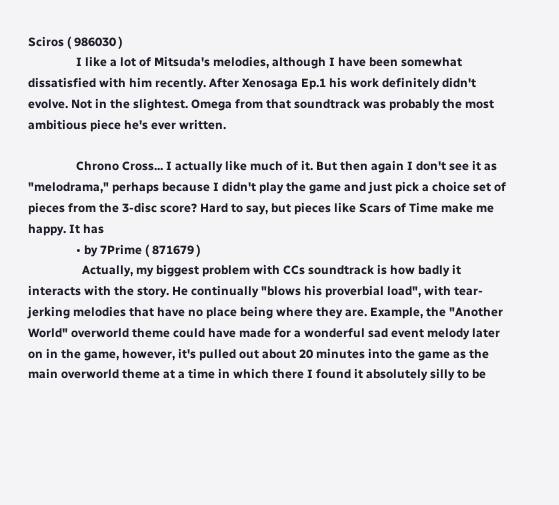Sciros ( 986030 )
                I like a lot of Mitsuda's melodies, although I have been somewhat dissatisfied with him recently. After Xenosaga Ep.1 his work definitely didn't evolve. Not in the slightest. Omega from that soundtrack was probably the most ambitious piece he's ever written.

                Chrono Cross... I actually like much of it. But then again I don't see it as "melodrama," perhaps because I didn't play the game and just pick a choice set of pieces from the 3-disc score? Hard to say, but pieces like Scars of Time make me happy. It has
                • by 7Prime ( 871679 )
                  Actually, my biggest problem with CCs soundtrack is how badly it interacts with the story. He continually "blows his proverbial load", with tear-jerking melodies that have no place being where they are. Example, the "Another World" overworld theme could have made for a wonderful sad event melody later on in the game, however, it's pulled out about 20 minutes into the game as the main overworld theme at a time in which there I found it absolutely silly to be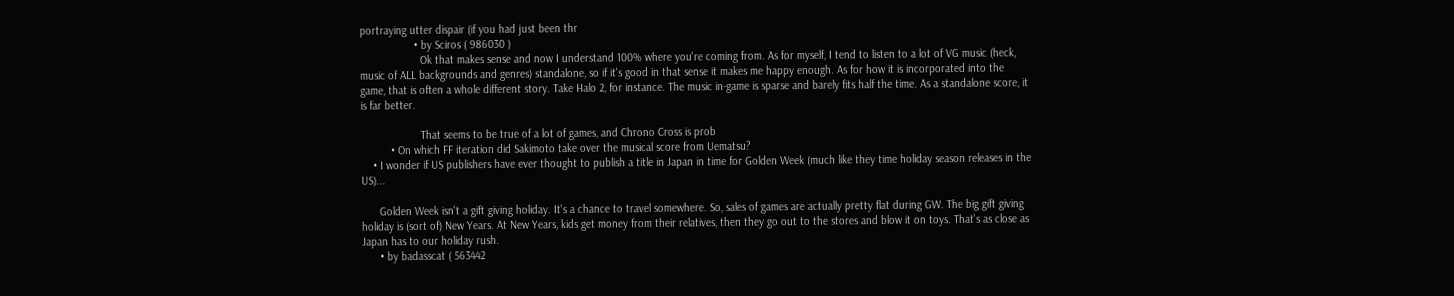portraying utter dispair (if you had just been thr
                  • by Sciros ( 986030 )
                    Ok that makes sense and now I understand 100% where you're coming from. As for myself, I tend to listen to a lot of VG music (heck, music of ALL backgrounds and genres) standalone, so if it's good in that sense it makes me happy enough. As for how it is incorporated into the game, that is often a whole different story. Take Halo 2, for instance. The music in-game is sparse and barely fits half the time. As a standalone score, it is far better.

                    That seems to be true of a lot of games, and Chrono Cross is prob
          • On which FF iteration did Sakimoto take over the musical score from Uematsu?
    • I wonder if US publishers have ever thought to publish a title in Japan in time for Golden Week (much like they time holiday season releases in the US)...

      Golden Week isn't a gift giving holiday. It's a chance to travel somewhere. So, sales of games are actually pretty flat during GW. The big gift giving holiday is (sort of) New Years. At New Years, kids get money from their relatives, then they go out to the stores and blow it on toys. That's as close as Japan has to our holiday rush.
      • by badasscat ( 563442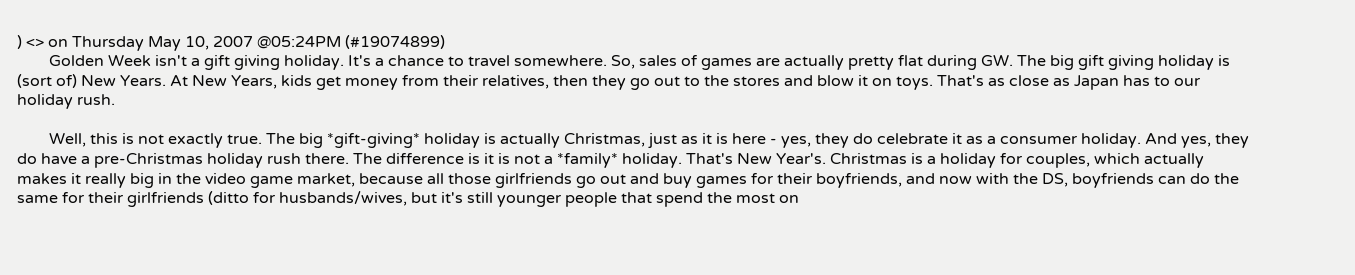) <> on Thursday May 10, 2007 @05:24PM (#19074899)
        Golden Week isn't a gift giving holiday. It's a chance to travel somewhere. So, sales of games are actually pretty flat during GW. The big gift giving holiday is (sort of) New Years. At New Years, kids get money from their relatives, then they go out to the stores and blow it on toys. That's as close as Japan has to our holiday rush.

        Well, this is not exactly true. The big *gift-giving* holiday is actually Christmas, just as it is here - yes, they do celebrate it as a consumer holiday. And yes, they do have a pre-Christmas holiday rush there. The difference is it is not a *family* holiday. That's New Year's. Christmas is a holiday for couples, which actually makes it really big in the video game market, because all those girlfriends go out and buy games for their boyfriends, and now with the DS, boyfriends can do the same for their girlfriends (ditto for husbands/wives, but it's still younger people that spend the most on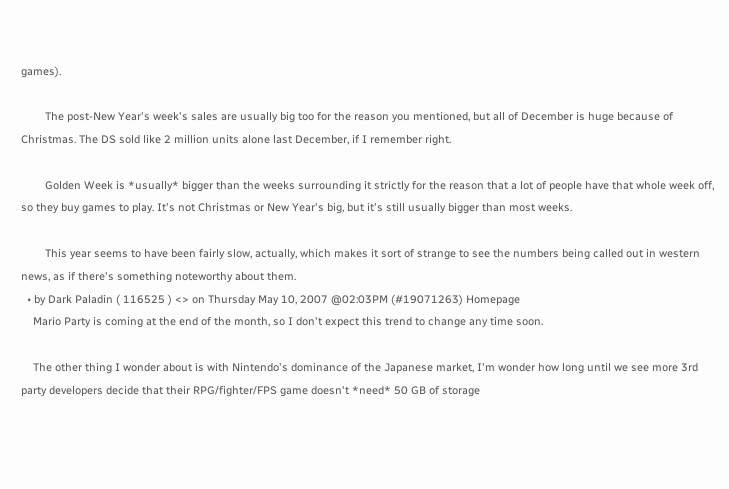games).

        The post-New Year's week's sales are usually big too for the reason you mentioned, but all of December is huge because of Christmas. The DS sold like 2 million units alone last December, if I remember right.

        Golden Week is *usually* bigger than the weeks surrounding it strictly for the reason that a lot of people have that whole week off, so they buy games to play. It's not Christmas or New Year's big, but it's still usually bigger than most weeks.

        This year seems to have been fairly slow, actually, which makes it sort of strange to see the numbers being called out in western news, as if there's something noteworthy about them.
  • by Dark Paladin ( 116525 ) <> on Thursday May 10, 2007 @02:03PM (#19071263) Homepage
    Mario Party is coming at the end of the month, so I don't expect this trend to change any time soon.

    The other thing I wonder about is with Nintendo's dominance of the Japanese market, I'm wonder how long until we see more 3rd party developers decide that their RPG/fighter/FPS game doesn't *need* 50 GB of storage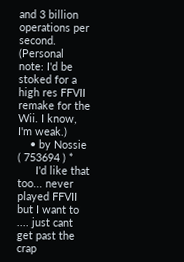and 3 billion operations per second. (Personal note: I'd be stoked for a high res FFVII remake for the Wii. I know, I'm weak.)
    • by Nossie ( 753694 ) *
      I'd like that too... never played FFVII but I want to .... just cant get past the crap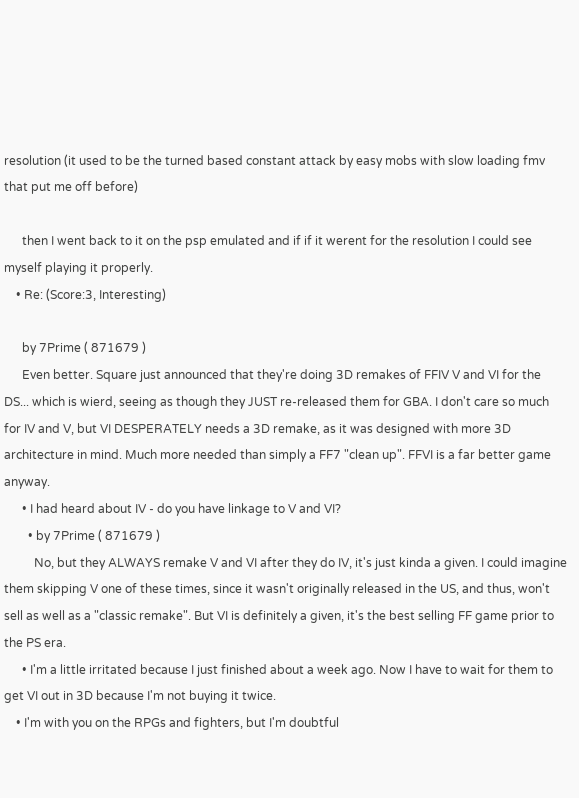resolution (it used to be the turned based constant attack by easy mobs with slow loading fmv that put me off before)

      then I went back to it on the psp emulated and if if it werent for the resolution I could see myself playing it properly.
    • Re: (Score:3, Interesting)

      by 7Prime ( 871679 )
      Even better. Square just announced that they're doing 3D remakes of FFIV V and VI for the DS... which is wierd, seeing as though they JUST re-released them for GBA. I don't care so much for IV and V, but VI DESPERATELY needs a 3D remake, as it was designed with more 3D architecture in mind. Much more needed than simply a FF7 "clean up". FFVI is a far better game anyway.
      • I had heard about IV - do you have linkage to V and VI?
        • by 7Prime ( 871679 )
          No, but they ALWAYS remake V and VI after they do IV, it's just kinda a given. I could imagine them skipping V one of these times, since it wasn't originally released in the US, and thus, won't sell as well as a "classic remake". But VI is definitely a given, it's the best selling FF game prior to the PS era.
      • I'm a little irritated because I just finished about a week ago. Now I have to wait for them to get VI out in 3D because I'm not buying it twice.
    • I'm with you on the RPGs and fighters, but I'm doubtful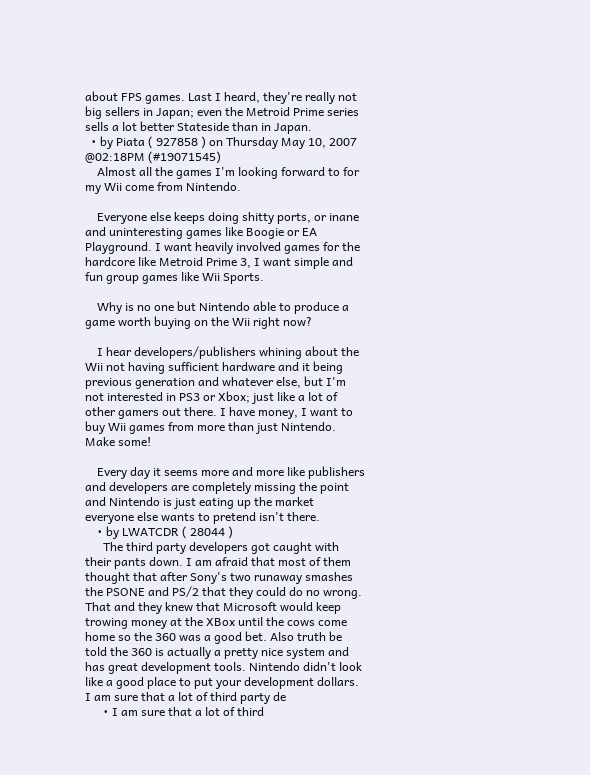about FPS games. Last I heard, they're really not big sellers in Japan; even the Metroid Prime series sells a lot better Stateside than in Japan.
  • by Piata ( 927858 ) on Thursday May 10, 2007 @02:18PM (#19071545)
    Almost all the games I'm looking forward to for my Wii come from Nintendo.

    Everyone else keeps doing shitty ports, or inane and uninteresting games like Boogie or EA Playground. I want heavily involved games for the hardcore like Metroid Prime 3, I want simple and fun group games like Wii Sports.

    Why is no one but Nintendo able to produce a game worth buying on the Wii right now?

    I hear developers/publishers whining about the Wii not having sufficient hardware and it being previous generation and whatever else, but I'm not interested in PS3 or Xbox; just like a lot of other gamers out there. I have money, I want to buy Wii games from more than just Nintendo. Make some!

    Every day it seems more and more like publishers and developers are completely missing the point and Nintendo is just eating up the market everyone else wants to pretend isn't there.
    • by LWATCDR ( 28044 )
      The third party developers got caught with their pants down. I am afraid that most of them thought that after Sony's two runaway smashes the PSONE and PS/2 that they could do no wrong. That and they knew that Microsoft would keep trowing money at the XBox until the cows come home so the 360 was a good bet. Also truth be told the 360 is actually a pretty nice system and has great development tools. Nintendo didn't look like a good place to put your development dollars. I am sure that a lot of third party de
      • I am sure that a lot of third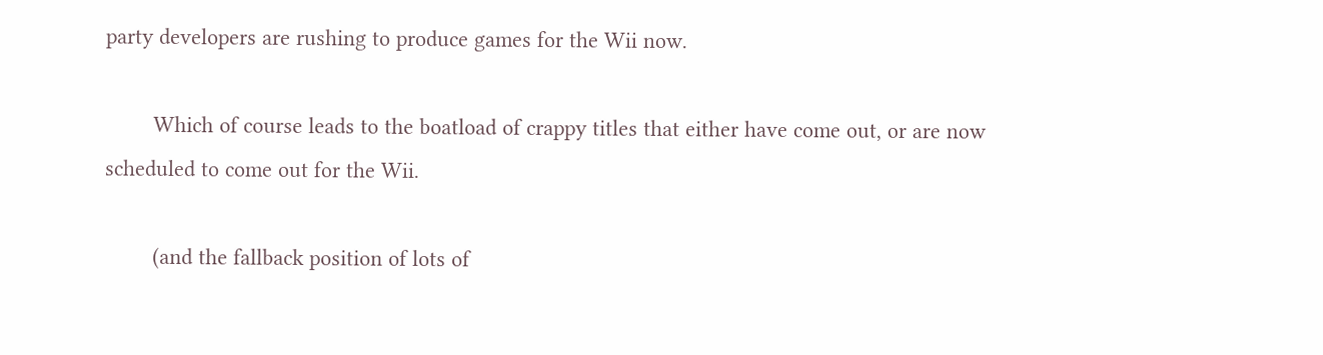party developers are rushing to produce games for the Wii now.

        Which of course leads to the boatload of crappy titles that either have come out, or are now scheduled to come out for the Wii.

        (and the fallback position of lots of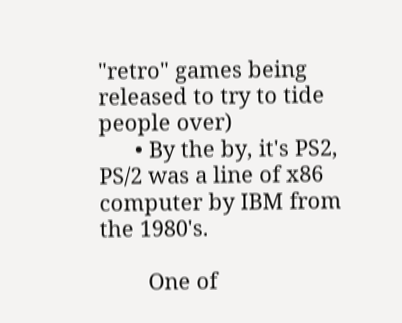"retro" games being released to try to tide people over)
      • By the by, it's PS2, PS/2 was a line of x86 computer by IBM from the 1980's.

        One of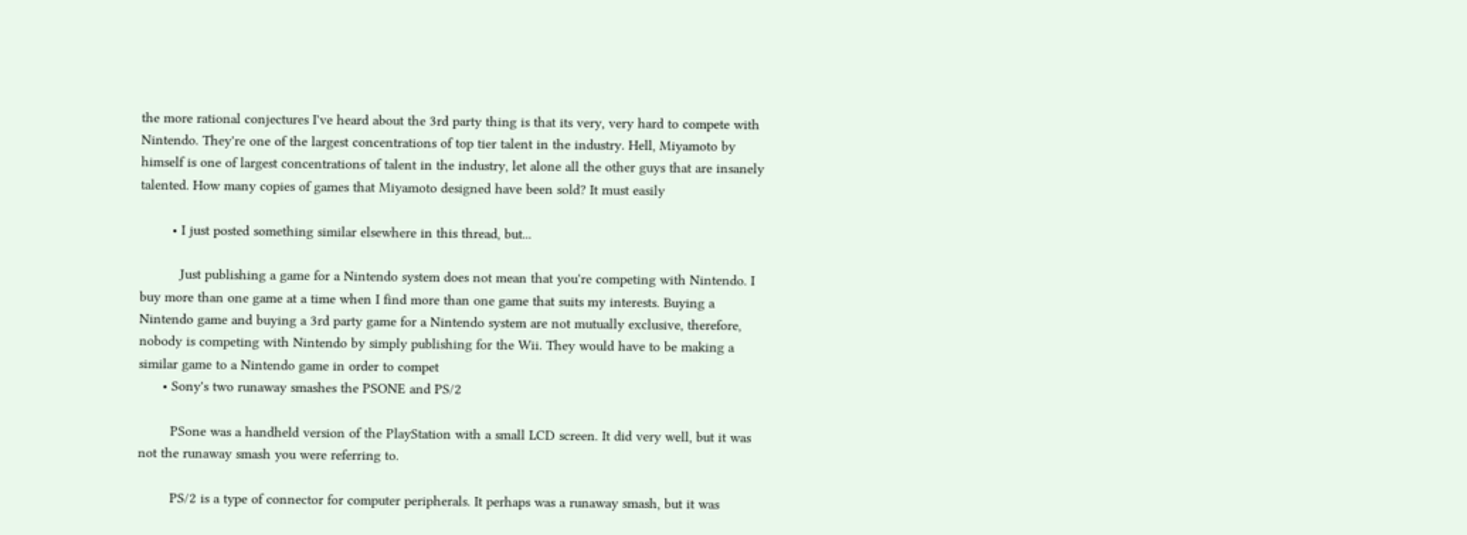the more rational conjectures I've heard about the 3rd party thing is that its very, very hard to compete with Nintendo. They're one of the largest concentrations of top tier talent in the industry. Hell, Miyamoto by himself is one of largest concentrations of talent in the industry, let alone all the other guys that are insanely talented. How many copies of games that Miyamoto designed have been sold? It must easily

        • I just posted something similar elsewhere in this thread, but...

          Just publishing a game for a Nintendo system does not mean that you're competing with Nintendo. I buy more than one game at a time when I find more than one game that suits my interests. Buying a Nintendo game and buying a 3rd party game for a Nintendo system are not mutually exclusive, therefore, nobody is competing with Nintendo by simply publishing for the Wii. They would have to be making a similar game to a Nintendo game in order to compet
      • Sony's two runaway smashes the PSONE and PS/2

        PSone was a handheld version of the PlayStation with a small LCD screen. It did very well, but it was not the runaway smash you were referring to.

        PS/2 is a type of connector for computer peripherals. It perhaps was a runaway smash, but it was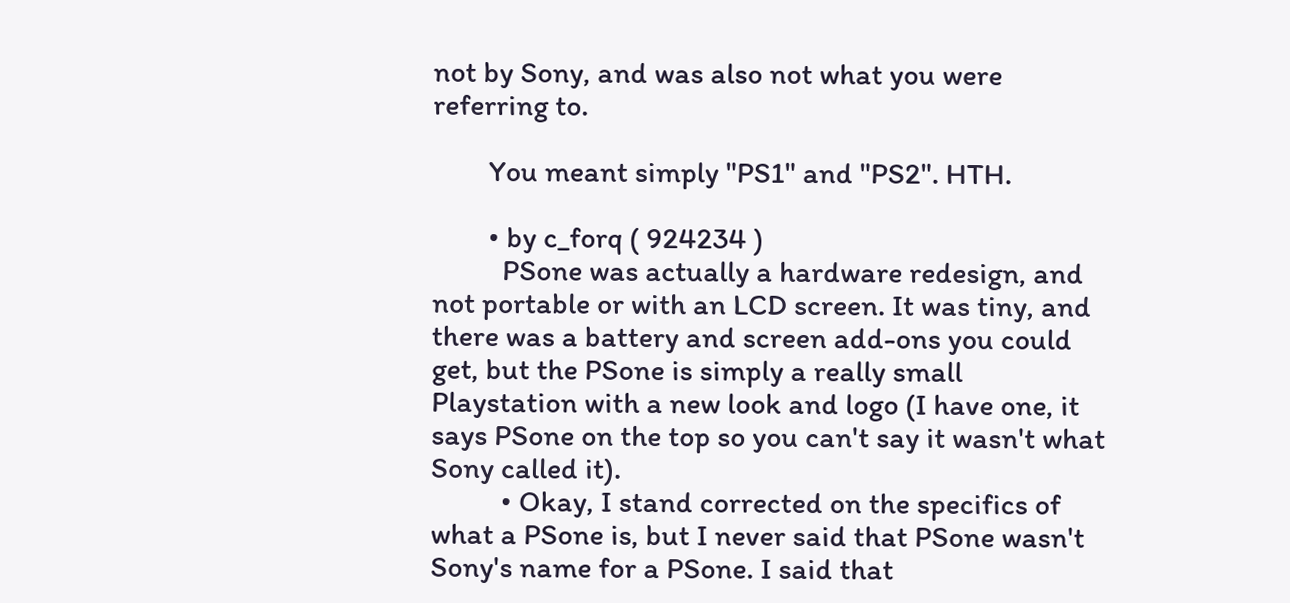not by Sony, and was also not what you were referring to.

        You meant simply "PS1" and "PS2". HTH.

        • by c_forq ( 924234 )
          PSone was actually a hardware redesign, and not portable or with an LCD screen. It was tiny, and there was a battery and screen add-ons you could get, but the PSone is simply a really small Playstation with a new look and logo (I have one, it says PSone on the top so you can't say it wasn't what Sony called it).
          • Okay, I stand corrected on the specifics of what a PSone is, but I never said that PSone wasn't Sony's name for a PSone. I said that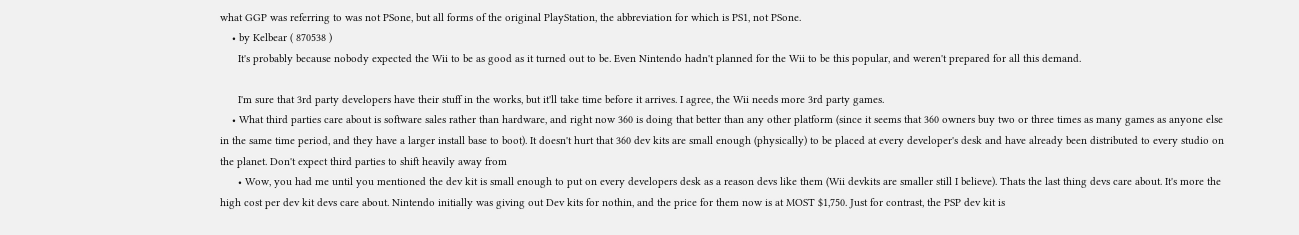what GGP was referring to was not PSone, but all forms of the original PlayStation, the abbreviation for which is PS1, not PSone.
    • by Kelbear ( 870538 )
      It's probably because nobody expected the Wii to be as good as it turned out to be. Even Nintendo hadn't planned for the Wii to be this popular, and weren't prepared for all this demand.

      I'm sure that 3rd party developers have their stuff in the works, but it'll take time before it arrives. I agree, the Wii needs more 3rd party games.
    • What third parties care about is software sales rather than hardware, and right now 360 is doing that better than any other platform (since it seems that 360 owners buy two or three times as many games as anyone else in the same time period, and they have a larger install base to boot). It doesn't hurt that 360 dev kits are small enough (physically) to be placed at every developer's desk and have already been distributed to every studio on the planet. Don't expect third parties to shift heavily away from
      • Wow, you had me until you mentioned the dev kit is small enough to put on every developers desk as a reason devs like them (Wii devkits are smaller still I believe). Thats the last thing devs care about. It's more the high cost per dev kit devs care about. Nintendo initially was giving out Dev kits for nothin, and the price for them now is at MOST $1,750. Just for contrast, the PSP dev kit is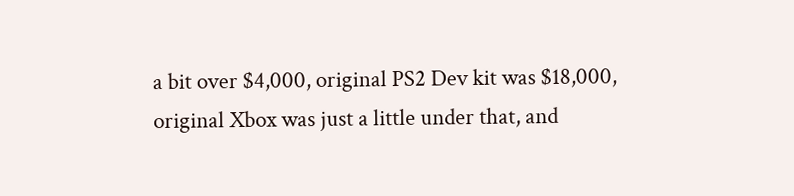a bit over $4,000, original PS2 Dev kit was $18,000, original Xbox was just a little under that, and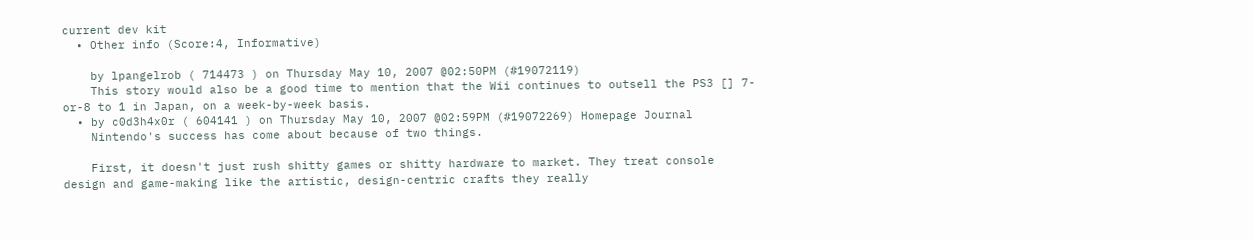current dev kit
  • Other info (Score:4, Informative)

    by lpangelrob ( 714473 ) on Thursday May 10, 2007 @02:50PM (#19072119)
    This story would also be a good time to mention that the Wii continues to outsell the PS3 [] 7-or-8 to 1 in Japan, on a week-by-week basis.
  • by c0d3h4x0r ( 604141 ) on Thursday May 10, 2007 @02:59PM (#19072269) Homepage Journal
    Nintendo's success has come about because of two things.

    First, it doesn't just rush shitty games or shitty hardware to market. They treat console design and game-making like the artistic, design-centric crafts they really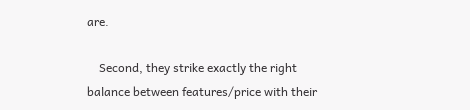are.

    Second, they strike exactly the right balance between features/price with their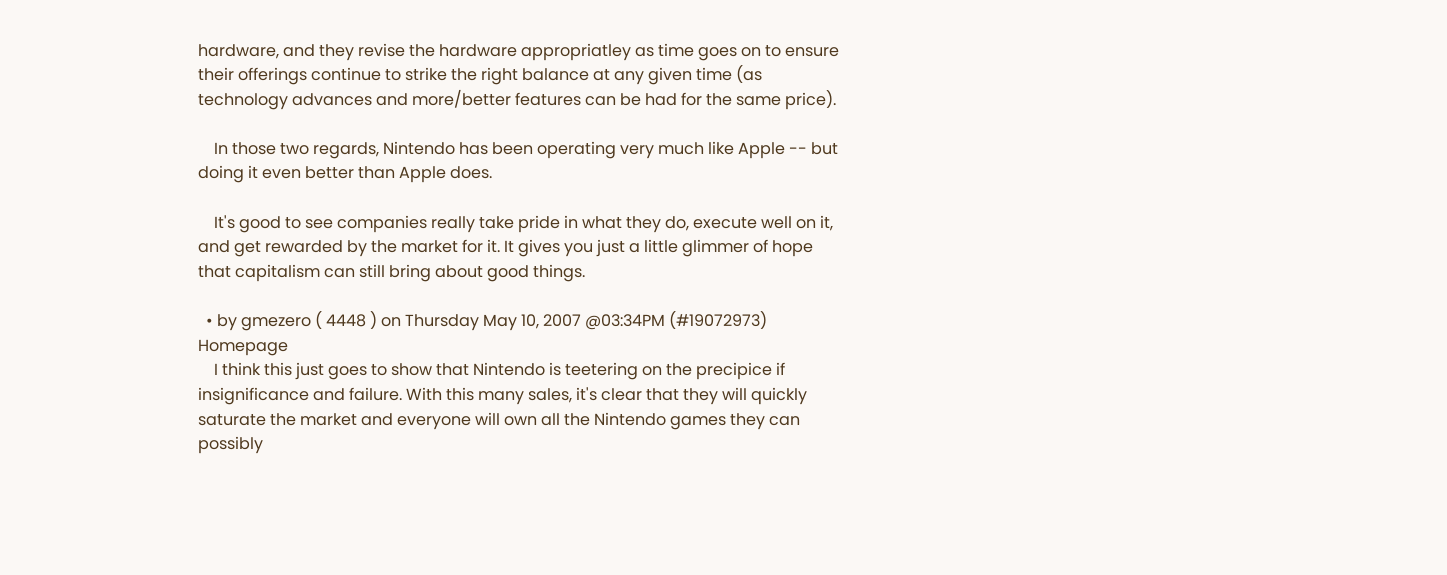hardware, and they revise the hardware appropriatley as time goes on to ensure their offerings continue to strike the right balance at any given time (as technology advances and more/better features can be had for the same price).

    In those two regards, Nintendo has been operating very much like Apple -- but doing it even better than Apple does.

    It's good to see companies really take pride in what they do, execute well on it, and get rewarded by the market for it. It gives you just a little glimmer of hope that capitalism can still bring about good things.

  • by gmezero ( 4448 ) on Thursday May 10, 2007 @03:34PM (#19072973) Homepage
    I think this just goes to show that Nintendo is teetering on the precipice if insignificance and failure. With this many sales, it's clear that they will quickly saturate the market and everyone will own all the Nintendo games they can possibly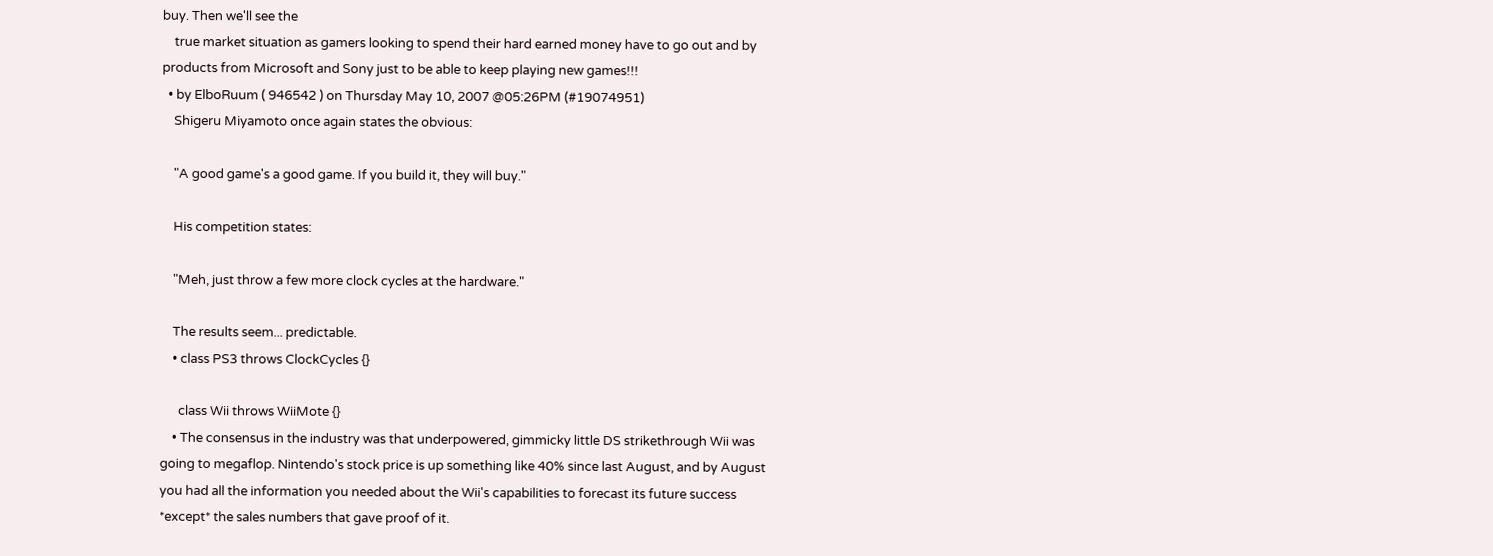buy. Then we'll see the
    true market situation as gamers looking to spend their hard earned money have to go out and by products from Microsoft and Sony just to be able to keep playing new games!!!
  • by ElboRuum ( 946542 ) on Thursday May 10, 2007 @05:26PM (#19074951)
    Shigeru Miyamoto once again states the obvious:

    "A good game's a good game. If you build it, they will buy."

    His competition states:

    "Meh, just throw a few more clock cycles at the hardware."

    The results seem... predictable.
    • class PS3 throws ClockCycles {}

      class Wii throws WiiMote {}
    • The consensus in the industry was that underpowered, gimmicky little DS strikethrough Wii was going to megaflop. Nintendo's stock price is up something like 40% since last August, and by August you had all the information you needed about the Wii's capabilities to forecast its future success *except* the sales numbers that gave proof of it.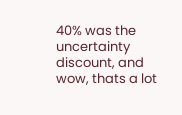40% was the uncertainty discount, and wow, thats a lot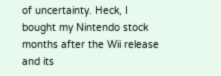of uncertainty. Heck, I bought my Nintendo stock months after the Wii release and its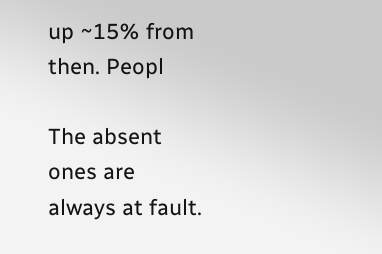up ~15% from then. Peopl

The absent ones are always at fault.